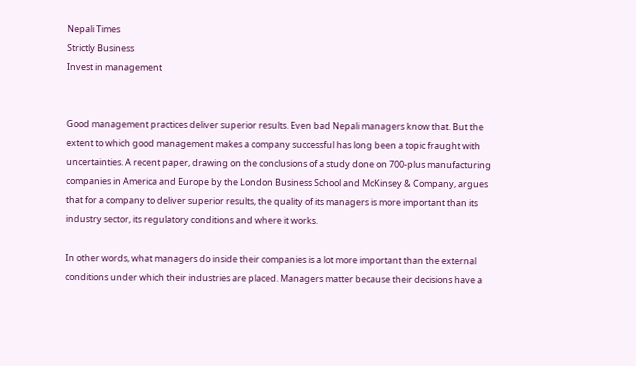Nepali Times
Strictly Business
Invest in management


Good management practices deliver superior results. Even bad Nepali managers know that. But the extent to which good management makes a company successful has long been a topic fraught with uncertainties. A recent paper, drawing on the conclusions of a study done on 700-plus manufacturing companies in America and Europe by the London Business School and McKinsey & Company, argues that for a company to deliver superior results, the quality of its managers is more important than its industry sector, its regulatory conditions and where it works.

In other words, what managers do inside their companies is a lot more important than the external conditions under which their industries are placed. Managers matter because their decisions have a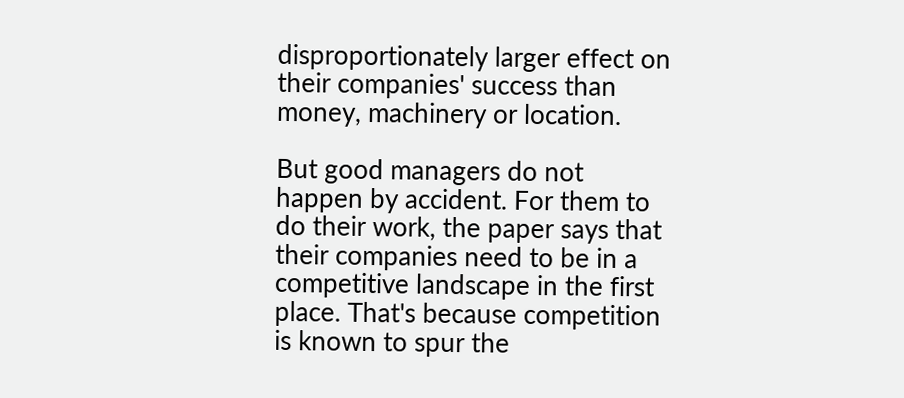disproportionately larger effect on their companies' success than money, machinery or location.

But good managers do not happen by accident. For them to do their work, the paper says that their companies need to be in a competitive landscape in the first place. That's because competition is known to spur the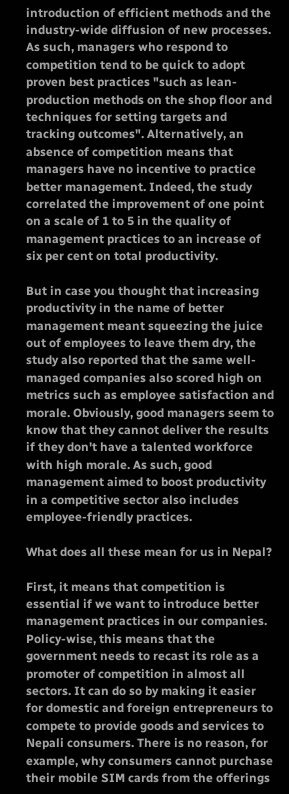introduction of efficient methods and the industry-wide diffusion of new processes. As such, managers who respond to competition tend to be quick to adopt proven best practices "such as lean-production methods on the shop floor and techniques for setting targets and tracking outcomes". Alternatively, an absence of competition means that managers have no incentive to practice better management. Indeed, the study correlated the improvement of one point on a scale of 1 to 5 in the quality of management practices to an increase of six per cent on total productivity.

But in case you thought that increasing productivity in the name of better management meant squeezing the juice out of employees to leave them dry, the study also reported that the same well-managed companies also scored high on metrics such as employee satisfaction and morale. Obviously, good managers seem to know that they cannot deliver the results if they don't have a talented workforce with high morale. As such, good management aimed to boost productivity in a competitive sector also includes employee-friendly practices.

What does all these mean for us in Nepal?

First, it means that competition is essential if we want to introduce better management practices in our companies. Policy-wise, this means that the government needs to recast its role as a promoter of competition in almost all sectors. It can do so by making it easier for domestic and foreign entrepreneurs to compete to provide goods and services to Nepali consumers. There is no reason, for example, why consumers cannot purchase their mobile SIM cards from the offerings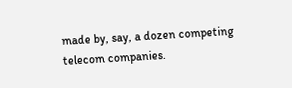made by, say, a dozen competing telecom companies.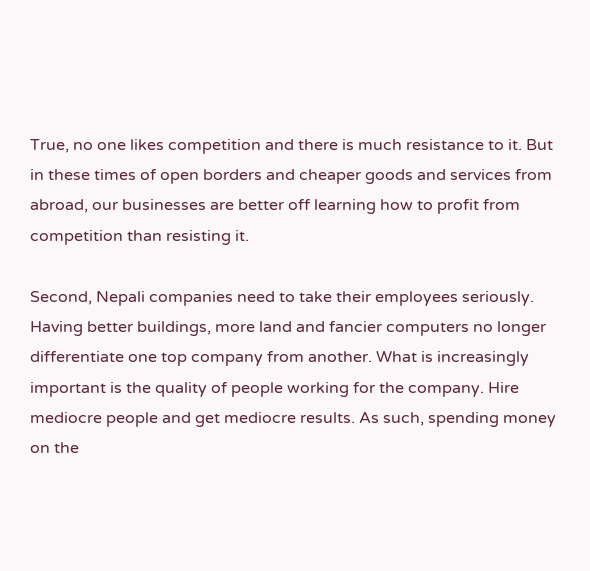True, no one likes competition and there is much resistance to it. But in these times of open borders and cheaper goods and services from abroad, our businesses are better off learning how to profit from competition than resisting it.

Second, Nepali companies need to take their employees seriously. Having better buildings, more land and fancier computers no longer differentiate one top company from another. What is increasingly important is the quality of people working for the company. Hire mediocre people and get mediocre results. As such, spending money on the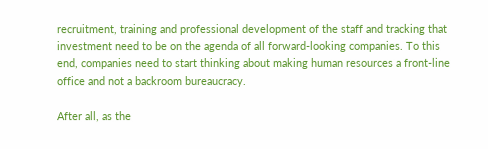recruitment, training and professional development of the staff and tracking that investment need to be on the agenda of all forward-looking companies. To this end, companies need to start thinking about making human resources a front-line office and not a backroom bureaucracy.

After all, as the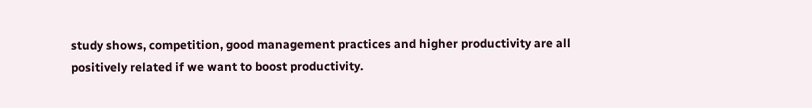study shows, competition, good management practices and higher productivity are all positively related if we want to boost productivity.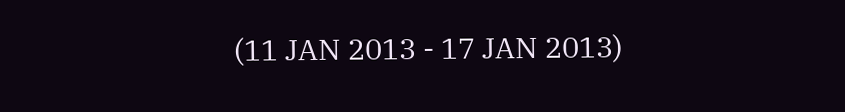(11 JAN 2013 - 17 JAN 2013)